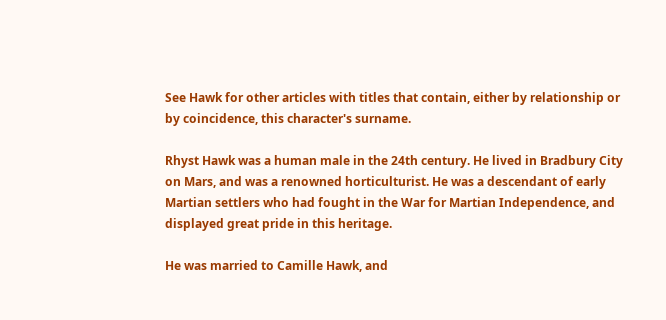See Hawk for other articles with titles that contain, either by relationship or by coincidence, this character's surname.

Rhyst Hawk was a human male in the 24th century. He lived in Bradbury City on Mars, and was a renowned horticulturist. He was a descendant of early Martian settlers who had fought in the War for Martian Independence, and displayed great pride in this heritage.

He was married to Camille Hawk, and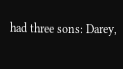had three sons: Darey,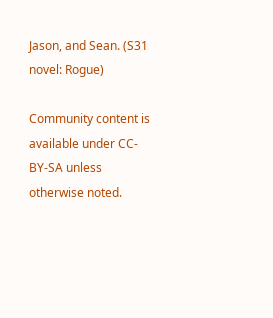Jason, and Sean. (S31 novel: Rogue)

Community content is available under CC-BY-SA unless otherwise noted.